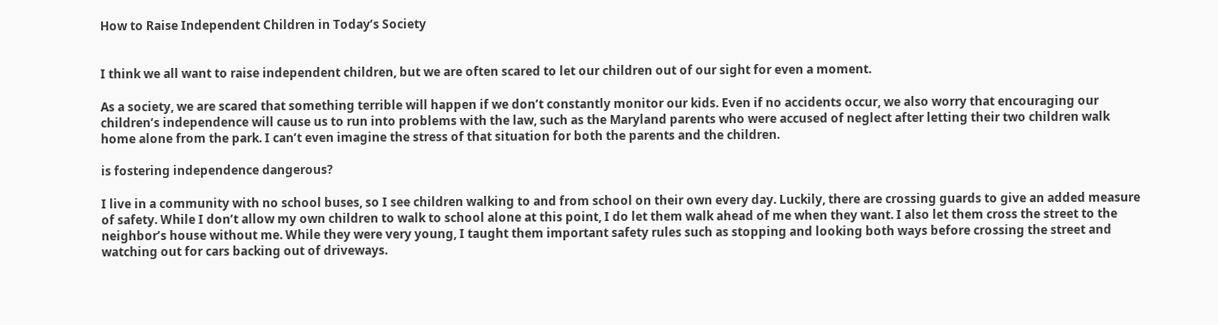How to Raise Independent Children in Today’s Society


I think we all want to raise independent children, but we are often scared to let our children out of our sight for even a moment.

As a society, we are scared that something terrible will happen if we don’t constantly monitor our kids. Even if no accidents occur, we also worry that encouraging our children’s independence will cause us to run into problems with the law, such as the Maryland parents who were accused of neglect after letting their two children walk home alone from the park. I can’t even imagine the stress of that situation for both the parents and the children.

is fostering independence dangerous?

I live in a community with no school buses, so I see children walking to and from school on their own every day. Luckily, there are crossing guards to give an added measure of safety. While I don’t allow my own children to walk to school alone at this point, I do let them walk ahead of me when they want. I also let them cross the street to the neighbor’s house without me. While they were very young, I taught them important safety rules such as stopping and looking both ways before crossing the street and watching out for cars backing out of driveways.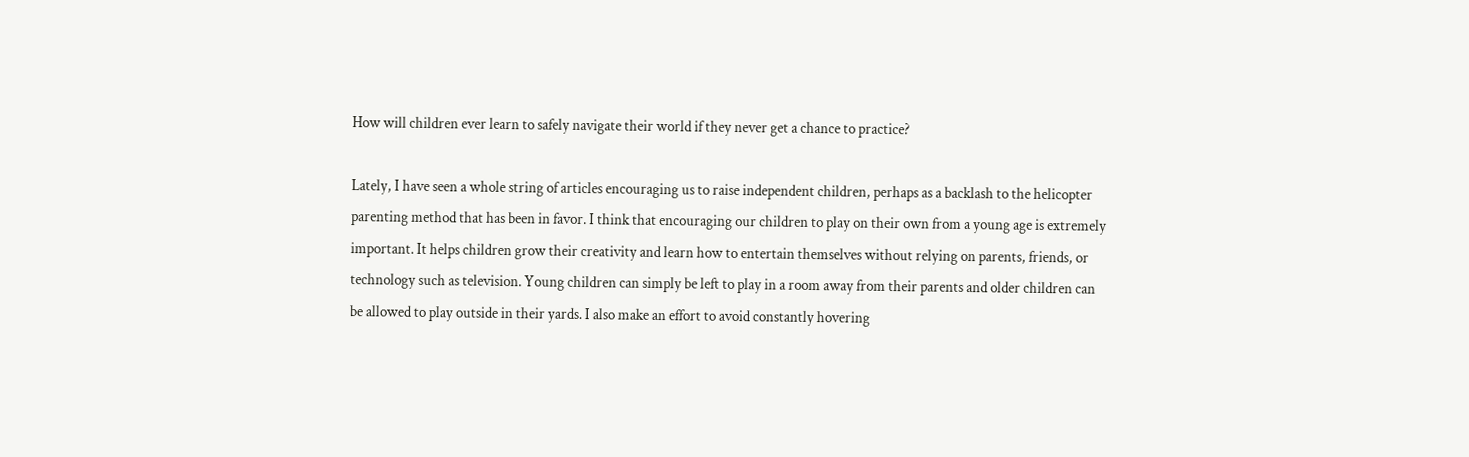How will children ever learn to safely navigate their world if they never get a chance to practice?

Lately, I have seen a whole string of articles encouraging us to raise independent children, perhaps as a backlash to the helicopter parenting method that has been in favor. I think that encouraging our children to play on their own from a young age is extremely important. It helps children grow their creativity and learn how to entertain themselves without relying on parents, friends, or technology such as television. Young children can simply be left to play in a room away from their parents and older children can be allowed to play outside in their yards. I also make an effort to avoid constantly hovering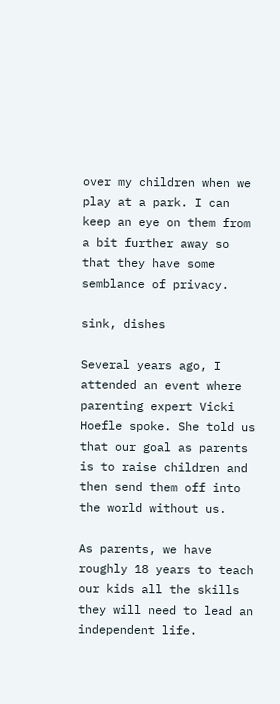over my children when we play at a park. I can keep an eye on them from a bit further away so that they have some semblance of privacy.

sink, dishes

Several years ago, I attended an event where parenting expert Vicki Hoefle spoke. She told us that our goal as parents is to raise children and then send them off into the world without us.

As parents, we have roughly 18 years to teach our kids all the skills they will need to lead an independent life.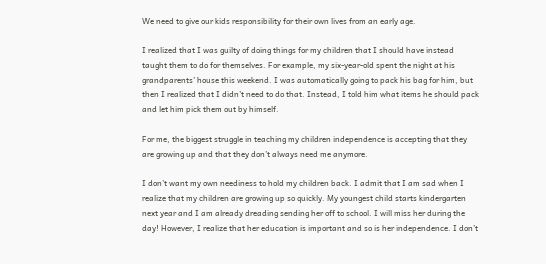We need to give our kids responsibility for their own lives from an early age.

I realized that I was guilty of doing things for my children that I should have instead taught them to do for themselves. For example, my six-year-old spent the night at his grandparents’ house this weekend. I was automatically going to pack his bag for him, but then I realized that I didn’t need to do that. Instead, I told him what items he should pack and let him pick them out by himself.

For me, the biggest struggle in teaching my children independence is accepting that they are growing up and that they don’t always need me anymore.

I don’t want my own neediness to hold my children back. I admit that I am sad when I realize that my children are growing up so quickly. My youngest child starts kindergarten next year and I am already dreading sending her off to school. I will miss her during the day! However, I realize that her education is important and so is her independence. I don’t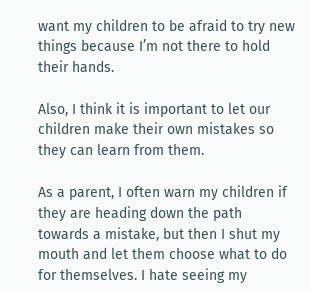want my children to be afraid to try new things because I’m not there to hold their hands.

Also, I think it is important to let our children make their own mistakes so they can learn from them.

As a parent, I often warn my children if they are heading down the path towards a mistake, but then I shut my mouth and let them choose what to do for themselves. I hate seeing my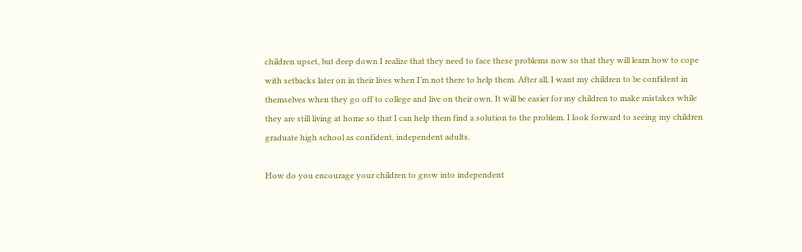children upset, but deep down I realize that they need to face these problems now so that they will learn how to cope with setbacks later on in their lives when I’m not there to help them. After all, I want my children to be confident in themselves when they go off to college and live on their own. It will be easier for my children to make mistakes while they are still living at home so that I can help them find a solution to the problem. I look forward to seeing my children graduate high school as confident, independent adults.

How do you encourage your children to grow into independent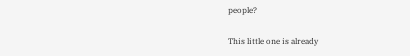people?

This little one is already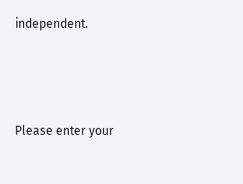independent.



Please enter your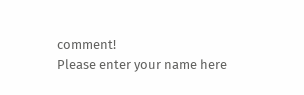comment!
Please enter your name here